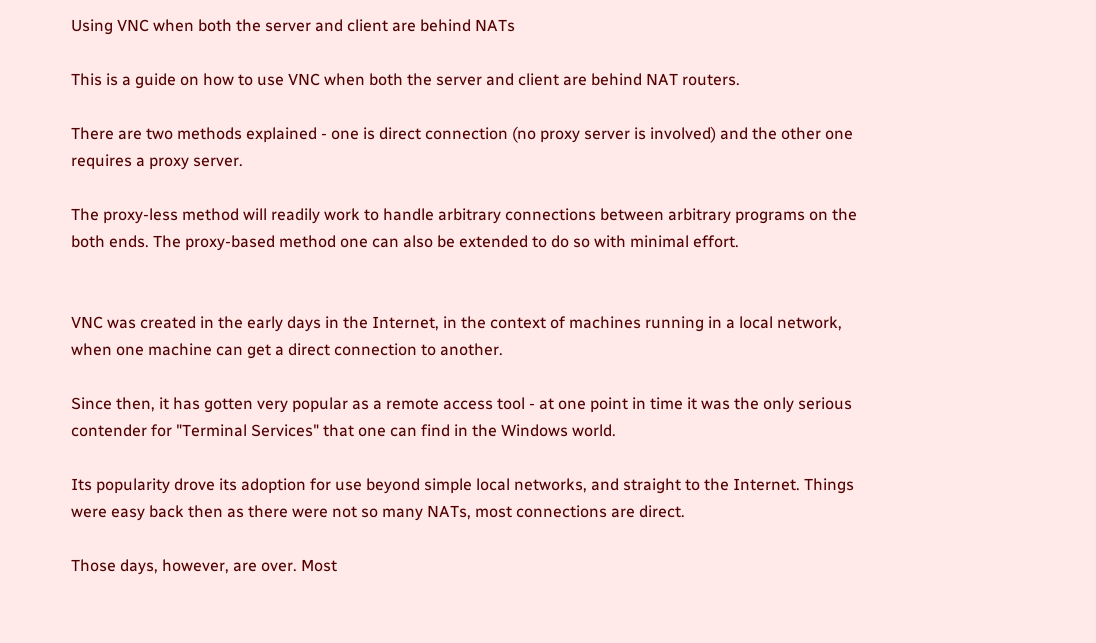Using VNC when both the server and client are behind NATs

This is a guide on how to use VNC when both the server and client are behind NAT routers.

There are two methods explained - one is direct connection (no proxy server is involved) and the other one requires a proxy server.

The proxy-less method will readily work to handle arbitrary connections between arbitrary programs on the both ends. The proxy-based method one can also be extended to do so with minimal effort.


VNC was created in the early days in the Internet, in the context of machines running in a local network, when one machine can get a direct connection to another.

Since then, it has gotten very popular as a remote access tool - at one point in time it was the only serious contender for "Terminal Services" that one can find in the Windows world.

Its popularity drove its adoption for use beyond simple local networks, and straight to the Internet. Things were easy back then as there were not so many NATs, most connections are direct.

Those days, however, are over. Most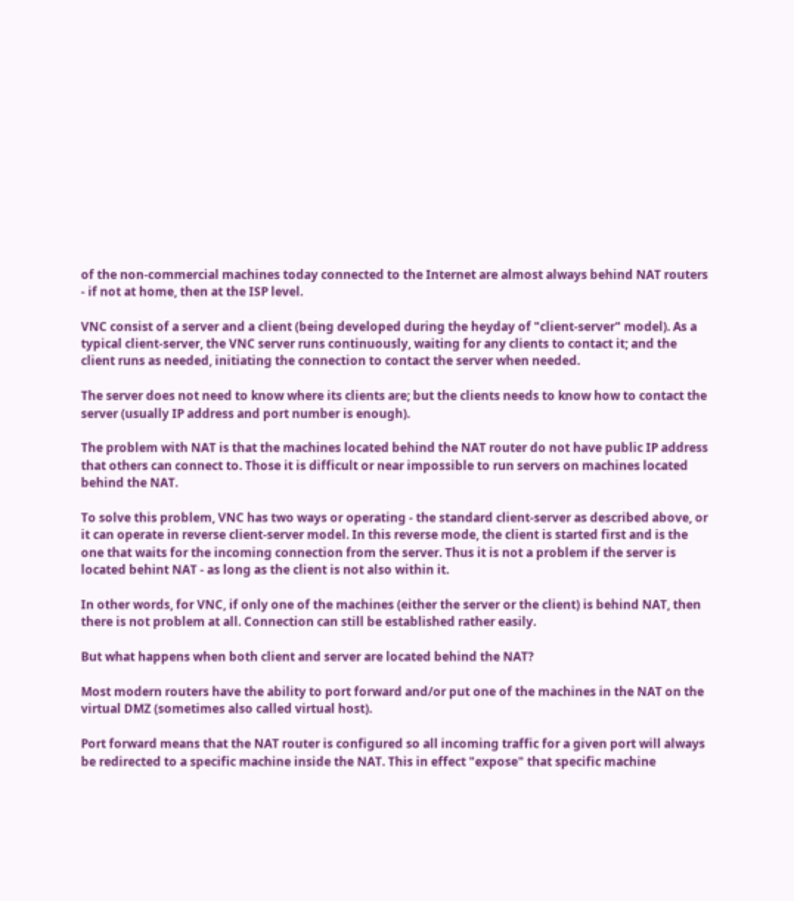of the non-commercial machines today connected to the Internet are almost always behind NAT routers - if not at home, then at the ISP level.

VNC consist of a server and a client (being developed during the heyday of "client-server" model). As a typical client-server, the VNC server runs continuously, waiting for any clients to contact it; and the client runs as needed, initiating the connection to contact the server when needed.

The server does not need to know where its clients are; but the clients needs to know how to contact the server (usually IP address and port number is enough).

The problem with NAT is that the machines located behind the NAT router do not have public IP address that others can connect to. Those it is difficult or near impossible to run servers on machines located behind the NAT.

To solve this problem, VNC has two ways or operating - the standard client-server as described above, or it can operate in reverse client-server model. In this reverse mode, the client is started first and is the one that waits for the incoming connection from the server. Thus it is not a problem if the server is located behint NAT - as long as the client is not also within it.

In other words, for VNC, if only one of the machines (either the server or the client) is behind NAT, then there is not problem at all. Connection can still be established rather easily.

But what happens when both client and server are located behind the NAT?

Most modern routers have the ability to port forward and/or put one of the machines in the NAT on the virtual DMZ (sometimes also called virtual host).

Port forward means that the NAT router is configured so all incoming traffic for a given port will always be redirected to a specific machine inside the NAT. This in effect "expose" that specific machine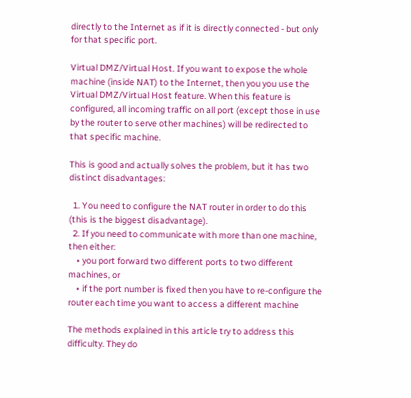directly to the Internet as if it is directly connected - but only for that specific port.

Virtual DMZ/Virtual Host. If you want to expose the whole machine (inside NAT) to the Internet, then you you use the Virtual DMZ/Virtual Host feature. When this feature is configured, all incoming traffic on all port (except those in use by the router to serve other machines) will be redirected to that specific machine.

This is good and actually solves the problem, but it has two distinct disadvantages:

  1. You need to configure the NAT router in order to do this (this is the biggest disadvantage).
  2. If you need to communicate with more than one machine, then either:
    • you port forward two different ports to two different machines, or
    • if the port number is fixed then you have to re-configure the router each time you want to access a different machine

The methods explained in this article try to address this difficulty. They do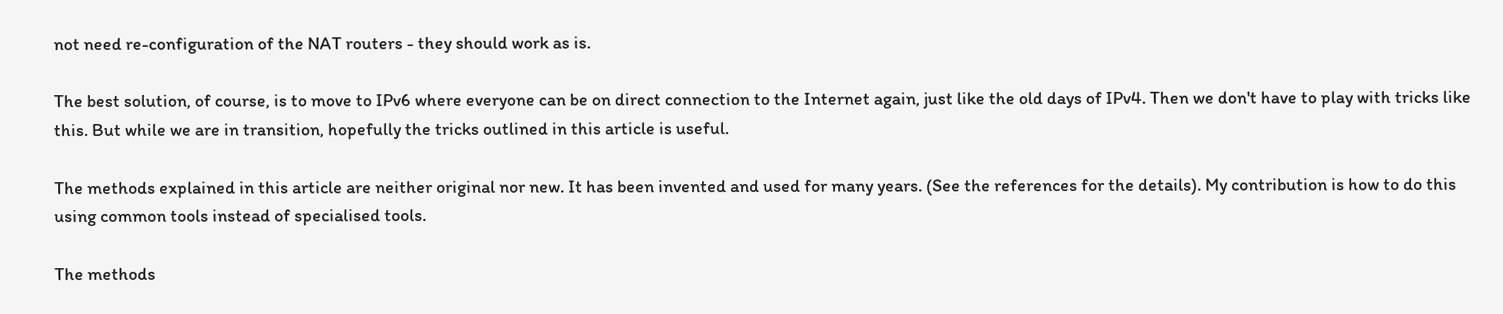not need re-configuration of the NAT routers - they should work as is.

The best solution, of course, is to move to IPv6 where everyone can be on direct connection to the Internet again, just like the old days of IPv4. Then we don't have to play with tricks like this. But while we are in transition, hopefully the tricks outlined in this article is useful.

The methods explained in this article are neither original nor new. It has been invented and used for many years. (See the references for the details). My contribution is how to do this using common tools instead of specialised tools.

The methods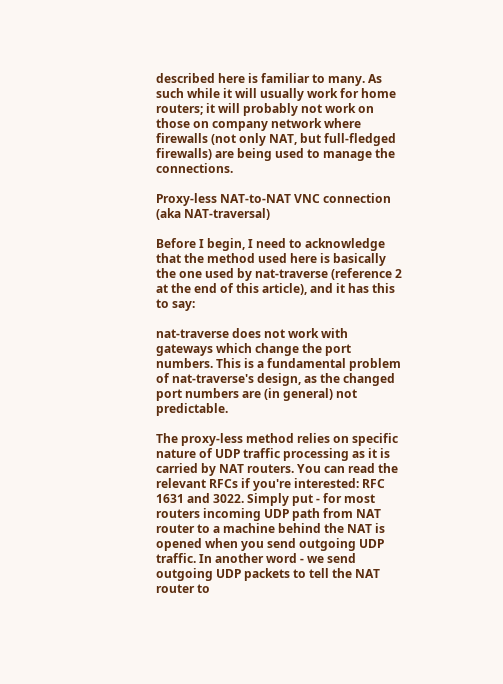described here is familiar to many. As such while it will usually work for home routers; it will probably not work on those on company network where firewalls (not only NAT, but full-fledged firewalls) are being used to manage the connections.

Proxy-less NAT-to-NAT VNC connection (aka NAT-traversal)

Before I begin, I need to acknowledge that the method used here is basically the one used by nat-traverse (reference 2 at the end of this article), and it has this to say:

nat-traverse does not work with gateways which change the port numbers. This is a fundamental problem of nat-traverse's design, as the changed port numbers are (in general) not predictable.

The proxy-less method relies on specific nature of UDP traffic processing as it is carried by NAT routers. You can read the relevant RFCs if you're interested: RFC 1631 and 3022. Simply put - for most routers incoming UDP path from NAT router to a machine behind the NAT is opened when you send outgoing UDP traffic. In another word - we send outgoing UDP packets to tell the NAT router to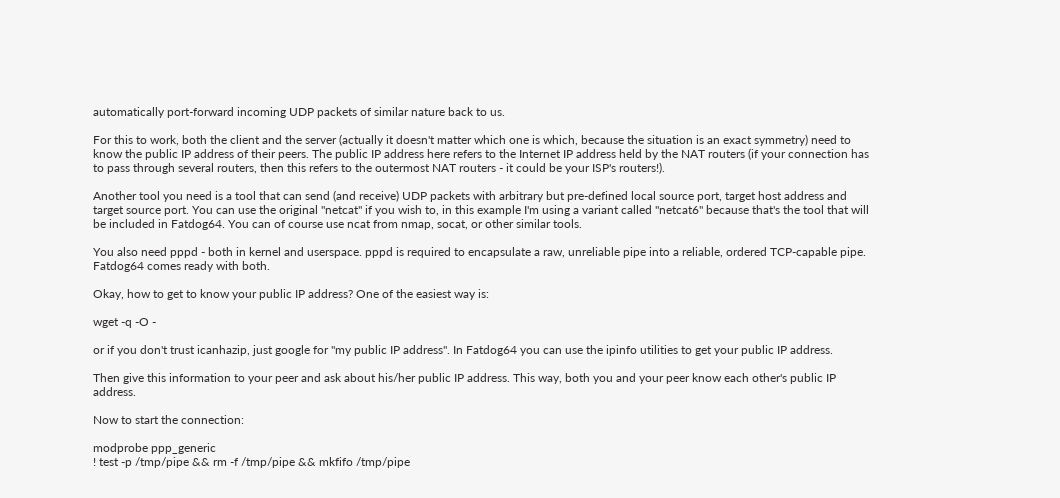automatically port-forward incoming UDP packets of similar nature back to us.

For this to work, both the client and the server (actually it doesn't matter which one is which, because the situation is an exact symmetry) need to know the public IP address of their peers. The public IP address here refers to the Internet IP address held by the NAT routers (if your connection has to pass through several routers, then this refers to the outermost NAT routers - it could be your ISP's routers!).

Another tool you need is a tool that can send (and receive) UDP packets with arbitrary but pre-defined local source port, target host address and target source port. You can use the original "netcat" if you wish to, in this example I'm using a variant called "netcat6" because that's the tool that will be included in Fatdog64. You can of course use ncat from nmap, socat, or other similar tools.

You also need pppd - both in kernel and userspace. pppd is required to encapsulate a raw, unreliable pipe into a reliable, ordered TCP-capable pipe. Fatdog64 comes ready with both.

Okay, how to get to know your public IP address? One of the easiest way is:

wget -q -O -

or if you don't trust icanhazip, just google for "my public IP address". In Fatdog64 you can use the ipinfo utilities to get your public IP address.

Then give this information to your peer and ask about his/her public IP address. This way, both you and your peer know each other's public IP address.

Now to start the connection:

modprobe ppp_generic
! test -p /tmp/pipe && rm -f /tmp/pipe && mkfifo /tmp/pipe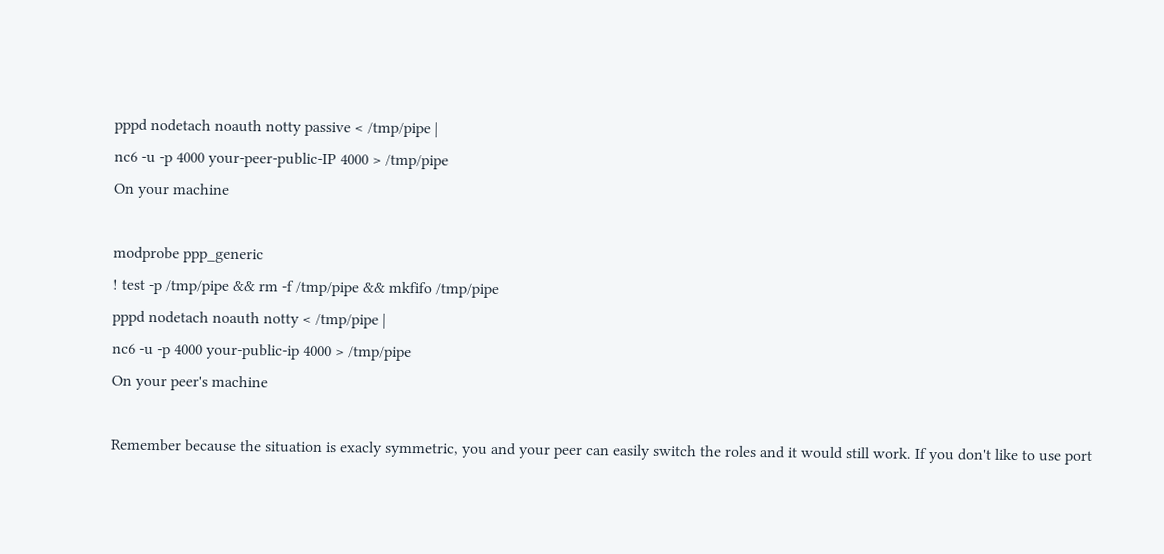pppd nodetach noauth notty passive < /tmp/pipe |
nc6 -u -p 4000 your-peer-public-IP 4000 > /tmp/pipe
On your machine

modprobe ppp_generic
! test -p /tmp/pipe && rm -f /tmp/pipe && mkfifo /tmp/pipe
pppd nodetach noauth notty < /tmp/pipe |
nc6 -u -p 4000 your-public-ip 4000 > /tmp/pipe
On your peer's machine

Remember because the situation is exacly symmetric, you and your peer can easily switch the roles and it would still work. If you don't like to use port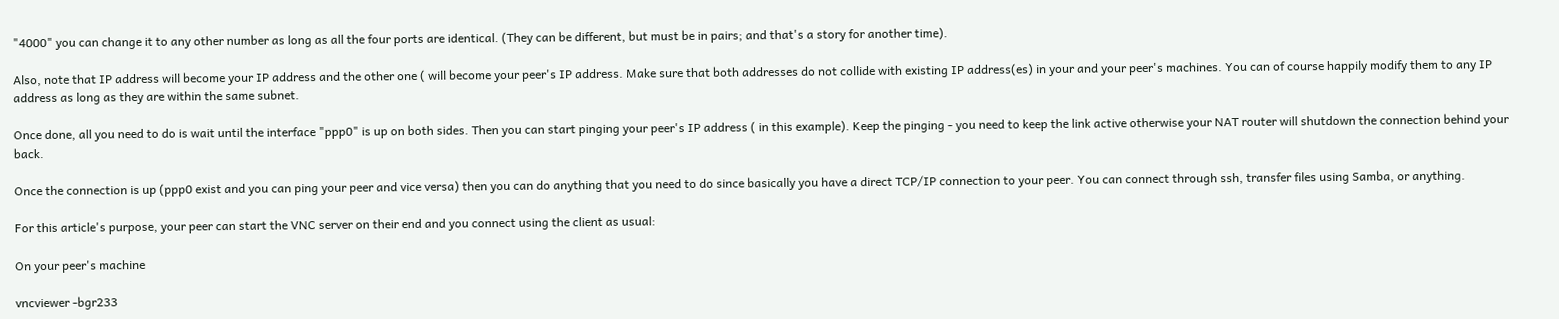"4000" you can change it to any other number as long as all the four ports are identical. (They can be different, but must be in pairs; and that's a story for another time).

Also, note that IP address will become your IP address and the other one ( will become your peer's IP address. Make sure that both addresses do not collide with existing IP address(es) in your and your peer's machines. You can of course happily modify them to any IP address as long as they are within the same subnet.

Once done, all you need to do is wait until the interface "ppp0" is up on both sides. Then you can start pinging your peer's IP address ( in this example). Keep the pinging - you need to keep the link active otherwise your NAT router will shutdown the connection behind your back.

Once the connection is up (ppp0 exist and you can ping your peer and vice versa) then you can do anything that you need to do since basically you have a direct TCP/IP connection to your peer. You can connect through ssh, transfer files using Samba, or anything.

For this article's purpose, your peer can start the VNC server on their end and you connect using the client as usual:

On your peer's machine

vncviewer -bgr233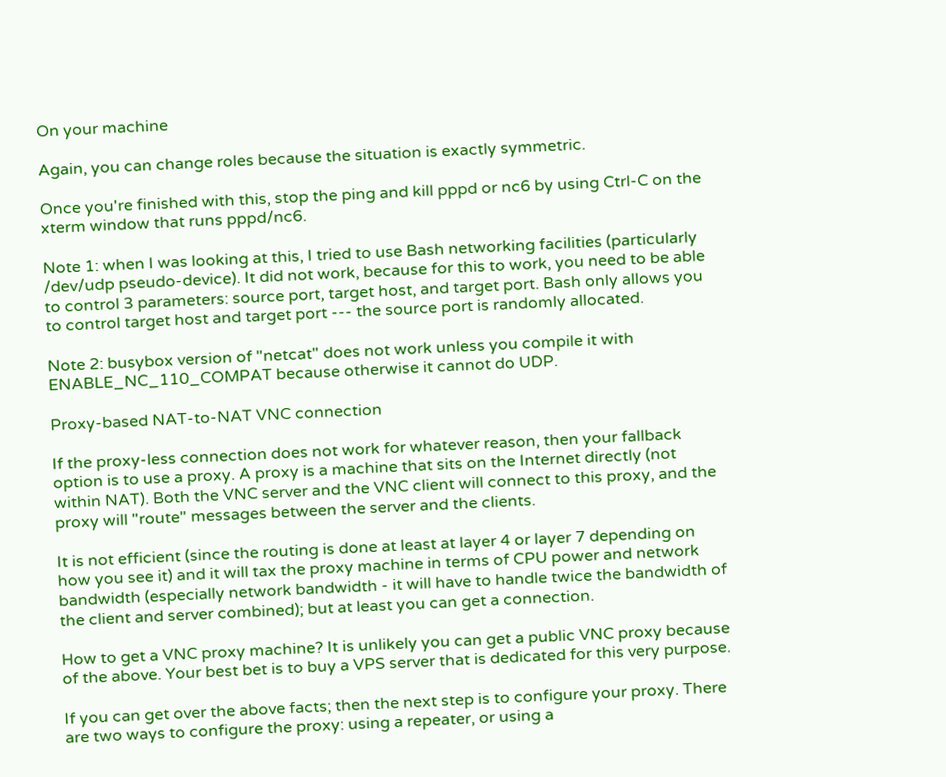On your machine

Again, you can change roles because the situation is exactly symmetric.

Once you're finished with this, stop the ping and kill pppd or nc6 by using Ctrl-C on the xterm window that runs pppd/nc6.

Note 1: when I was looking at this, I tried to use Bash networking facilities (particularly /dev/udp pseudo-device). It did not work, because for this to work, you need to be able to control 3 parameters: source port, target host, and target port. Bash only allows you to control target host and target port --- the source port is randomly allocated.

Note 2: busybox version of "netcat" does not work unless you compile it with ENABLE_NC_110_COMPAT because otherwise it cannot do UDP.

Proxy-based NAT-to-NAT VNC connection

If the proxy-less connection does not work for whatever reason, then your fallback option is to use a proxy. A proxy is a machine that sits on the Internet directly (not within NAT). Both the VNC server and the VNC client will connect to this proxy, and the proxy will "route" messages between the server and the clients.

It is not efficient (since the routing is done at least at layer 4 or layer 7 depending on how you see it) and it will tax the proxy machine in terms of CPU power and network bandwidth (especially network bandwidth - it will have to handle twice the bandwidth of the client and server combined); but at least you can get a connection.

How to get a VNC proxy machine? It is unlikely you can get a public VNC proxy because of the above. Your best bet is to buy a VPS server that is dedicated for this very purpose.

If you can get over the above facts; then the next step is to configure your proxy. There are two ways to configure the proxy: using a repeater, or using a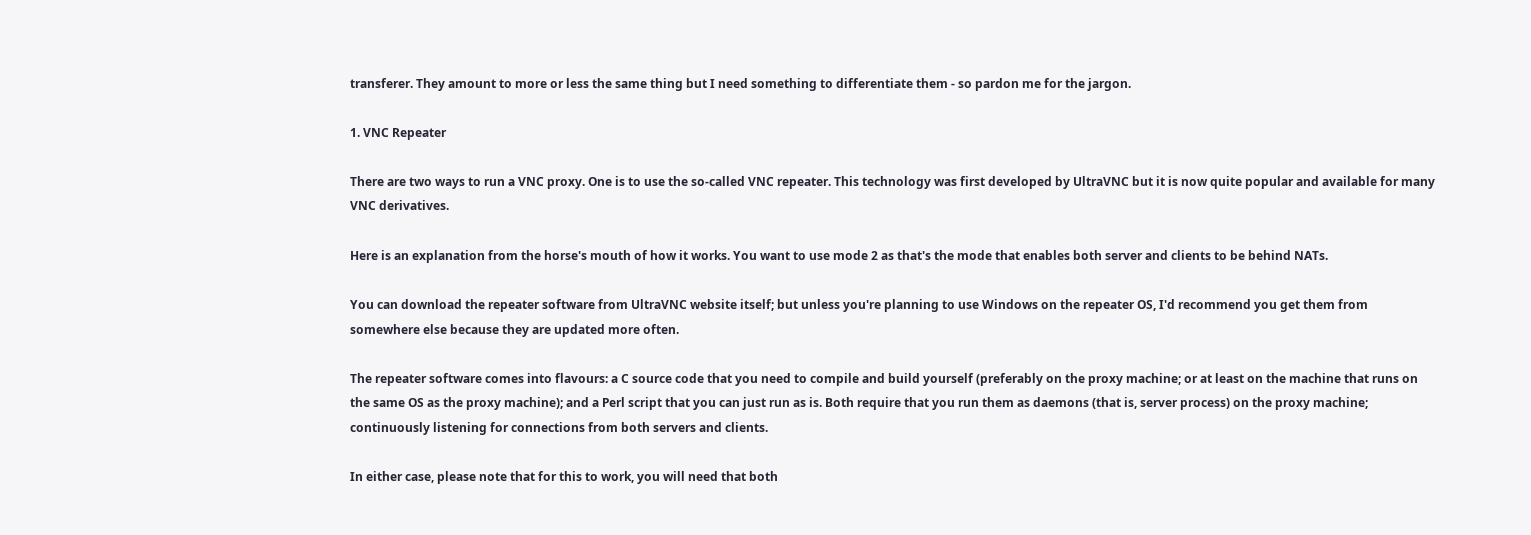transferer. They amount to more or less the same thing but I need something to differentiate them - so pardon me for the jargon.

1. VNC Repeater

There are two ways to run a VNC proxy. One is to use the so-called VNC repeater. This technology was first developed by UltraVNC but it is now quite popular and available for many VNC derivatives.

Here is an explanation from the horse's mouth of how it works. You want to use mode 2 as that's the mode that enables both server and clients to be behind NATs.

You can download the repeater software from UltraVNC website itself; but unless you're planning to use Windows on the repeater OS, I'd recommend you get them from somewhere else because they are updated more often.

The repeater software comes into flavours: a C source code that you need to compile and build yourself (preferably on the proxy machine; or at least on the machine that runs on the same OS as the proxy machine); and a Perl script that you can just run as is. Both require that you run them as daemons (that is, server process) on the proxy machine; continuously listening for connections from both servers and clients.

In either case, please note that for this to work, you will need that both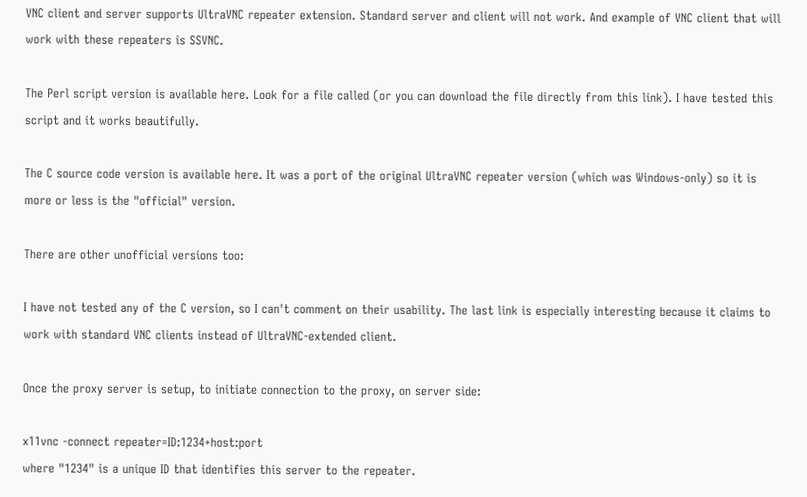VNC client and server supports UltraVNC repeater extension. Standard server and client will not work. And example of VNC client that will work with these repeaters is SSVNC.

The Perl script version is available here. Look for a file called (or you can download the file directly from this link). I have tested this script and it works beautifully.

The C source code version is available here. It was a port of the original UltraVNC repeater version (which was Windows-only) so it is more or less is the "official" version.

There are other unofficial versions too:

I have not tested any of the C version, so I can't comment on their usability. The last link is especially interesting because it claims to work with standard VNC clients instead of UltraVNC-extended client.

Once the proxy server is setup, to initiate connection to the proxy, on server side:

x11vnc -connect repeater=ID:1234+host:port
where "1234" is a unique ID that identifies this server to the repeater.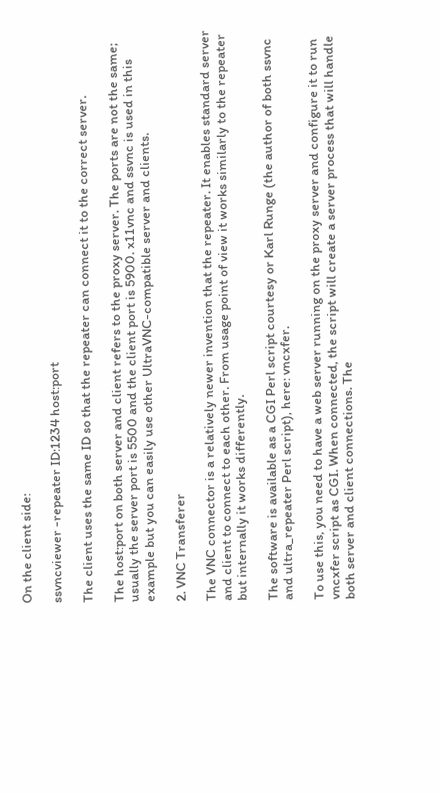On the client side:

ssvncviewer -repeater ID:1234 host:port

The client uses the same ID so that the repeater can connect it to the correct server.

The host:port on both server and client refers to the proxy server. The ports are not the same; usually the server port is 5500 and the client port is 5900. x11vnc and ssvnc is used in this example but you can easily use other UltraVNC-compatible server and clients.

2. VNC Transferer

The VNC connector is a relatively newer invention that the repeater. It enables standard server and client to connect to each other. From usage point of view it works similarly to the repeater but internally it works differently.

The software is available as a CGI Perl script courtesy or Karl Runge (the author of both ssvnc and ultra_repeater Perl script), here: vncxfer.

To use this, you need to have a web server running on the proxy server and configure it to run vncxfer script as CGI. When connected, the script will create a server process that will handle both server and client connections. The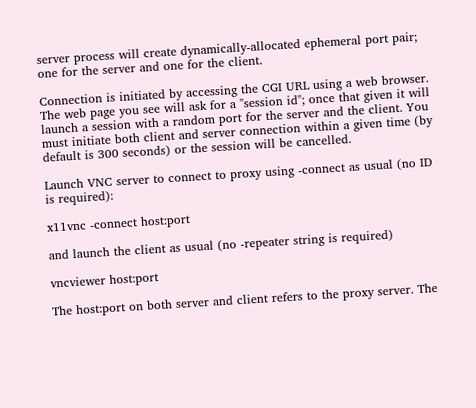server process will create dynamically-allocated ephemeral port pair; one for the server and one for the client.

Connection is initiated by accessing the CGI URL using a web browser. The web page you see will ask for a "session id"; once that given it will launch a session with a random port for the server and the client. You must initiate both client and server connection within a given time (by default is 300 seconds) or the session will be cancelled.

Launch VNC server to connect to proxy using -connect as usual (no ID is required):

x11vnc -connect host:port

and launch the client as usual (no -repeater string is required)

vncviewer host:port

The host:port on both server and client refers to the proxy server. The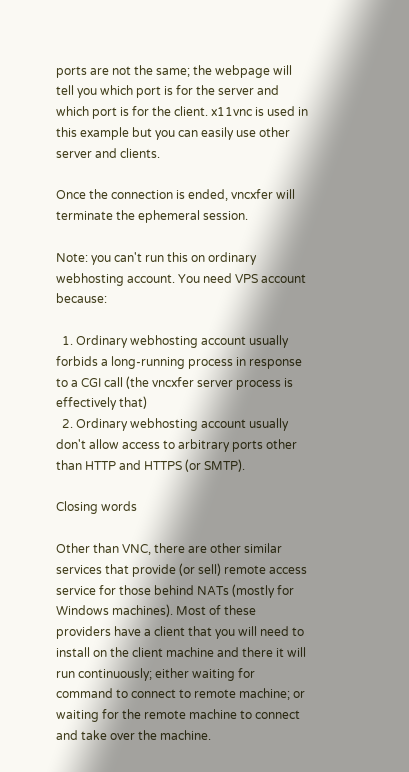ports are not the same; the webpage will tell you which port is for the server and which port is for the client. x11vnc is used in this example but you can easily use other server and clients.

Once the connection is ended, vncxfer will terminate the ephemeral session.

Note: you can't run this on ordinary webhosting account. You need VPS account because:

  1. Ordinary webhosting account usually forbids a long-running process in response to a CGI call (the vncxfer server process is effectively that)
  2. Ordinary webhosting account usually don't allow access to arbitrary ports other than HTTP and HTTPS (or SMTP).

Closing words

Other than VNC, there are other similar services that provide (or sell) remote access service for those behind NATs (mostly for Windows machines). Most of these providers have a client that you will need to install on the client machine and there it will run continuously; either waiting for command to connect to remote machine; or waiting for the remote machine to connect and take over the machine.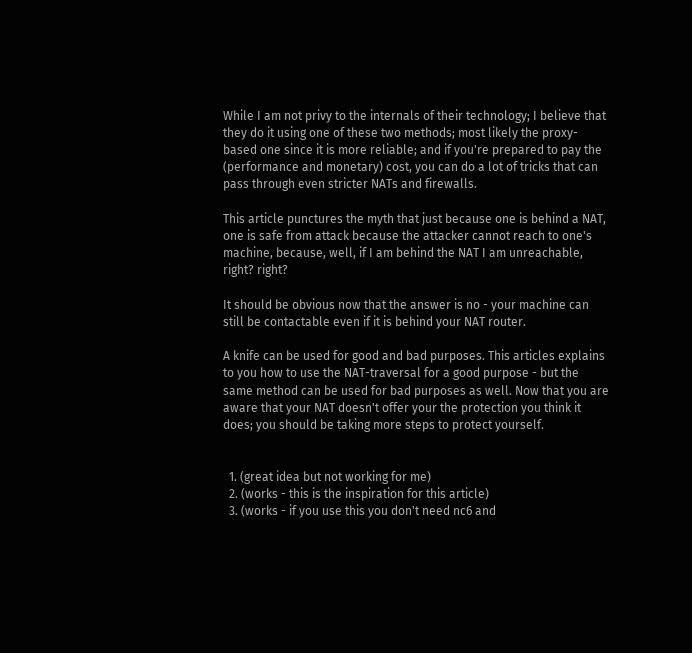While I am not privy to the internals of their technology; I believe that they do it using one of these two methods; most likely the proxy-based one since it is more reliable; and if you're prepared to pay the (performance and monetary) cost, you can do a lot of tricks that can pass through even stricter NATs and firewalls.

This article punctures the myth that just because one is behind a NAT, one is safe from attack because the attacker cannot reach to one's machine, because, well, if I am behind the NAT I am unreachable, right? right?

It should be obvious now that the answer is no - your machine can still be contactable even if it is behind your NAT router.

A knife can be used for good and bad purposes. This articles explains to you how to use the NAT-traversal for a good purpose - but the same method can be used for bad purposes as well. Now that you are aware that your NAT doesn't offer your the protection you think it does; you should be taking more steps to protect yourself.


  1. (great idea but not working for me)
  2. (works - this is the inspiration for this article)
  3. (works - if you use this you don't need nc6 and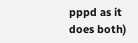pppd as it does both)